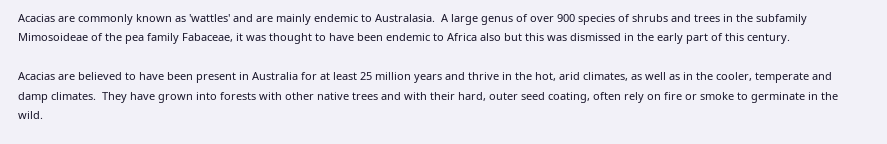Acacias are commonly known as 'wattles' and are mainly endemic to Australasia.  A large genus of over 900 species of shrubs and trees in the subfamily Mimosoideae of the pea family Fabaceae, it was thought to have been endemic to Africa also but this was dismissed in the early part of this century.

Acacias are believed to have been present in Australia for at least 25 million years and thrive in the hot, arid climates, as well as in the cooler, temperate and damp climates.  They have grown into forests with other native trees and with their hard, outer seed coating, often rely on fire or smoke to germinate in the wild.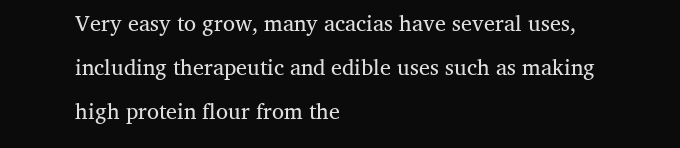Very easy to grow, many acacias have several uses, including therapeutic and edible uses such as making high protein flour from the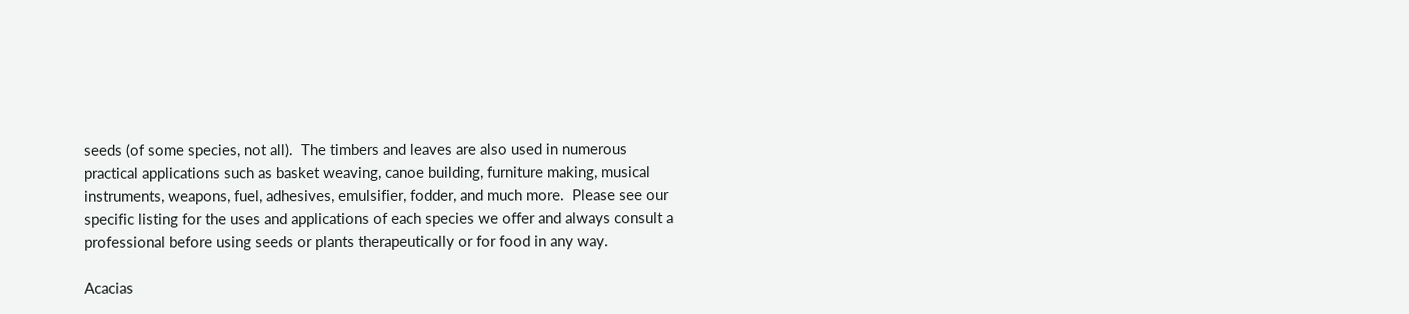seeds (of some species, not all).  The timbers and leaves are also used in numerous practical applications such as basket weaving, canoe building, furniture making, musical instruments, weapons, fuel, adhesives, emulsifier, fodder, and much more.  Please see our specific listing for the uses and applications of each species we offer and always consult a professional before using seeds or plants therapeutically or for food in any way.

Acacias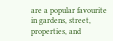are a popular favourite in gardens, street, properties, and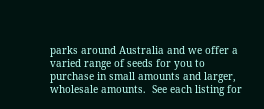parks around Australia and we offer a varied range of seeds for you to purchase in small amounts and larger, wholesale amounts.  See each listing for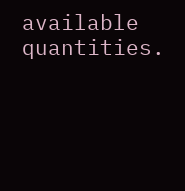available quantities.